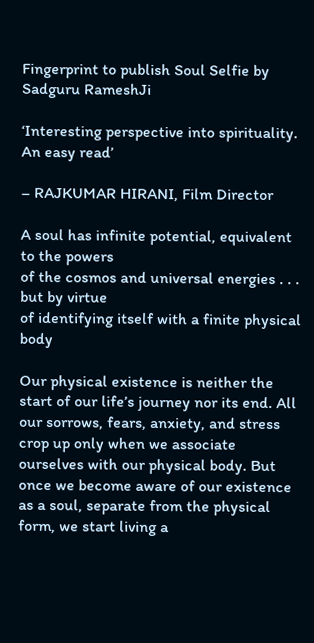Fingerprint to publish Soul Selfie by Sadguru RameshJi

‘Interesting perspective into spirituality. An easy read’

– RAJKUMAR HIRANI, Film Director

A soul has infinite potential, equivalent to the powers
of the cosmos and universal energies . . . but by virtue
of identifying itself with a finite physical body

Our physical existence is neither the start of our life’s journey nor its end. All our sorrows, fears, anxiety, and stress crop up only when we associate ourselves with our physical body. But once we become aware of our existence as a soul, separate from the physical form, we start living a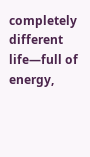completely different life—full of energy,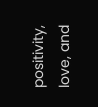positivity, love, and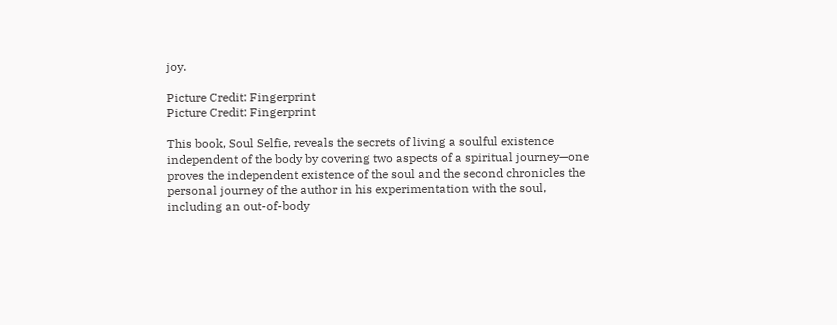joy.

Picture Credit: Fingerprint
Picture Credit: Fingerprint

This book, Soul Selfie, reveals the secrets of living a soulful existence independent of the body by covering two aspects of a spiritual journey—one proves the independent existence of the soul and the second chronicles the personal journey of the author in his experimentation with the soul, including an out-of-body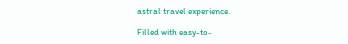astral travel experience.

Filled with easy-to-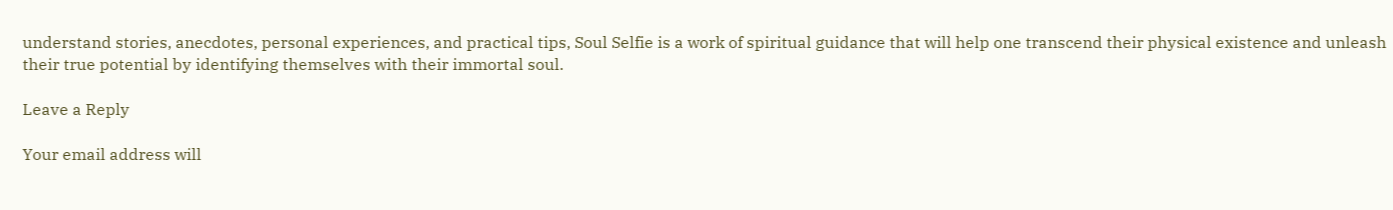understand stories, anecdotes, personal experiences, and practical tips, Soul Selfie is a work of spiritual guidance that will help one transcend their physical existence and unleash their true potential by identifying themselves with their immortal soul.

Leave a Reply

Your email address will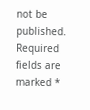not be published. Required fields are marked *